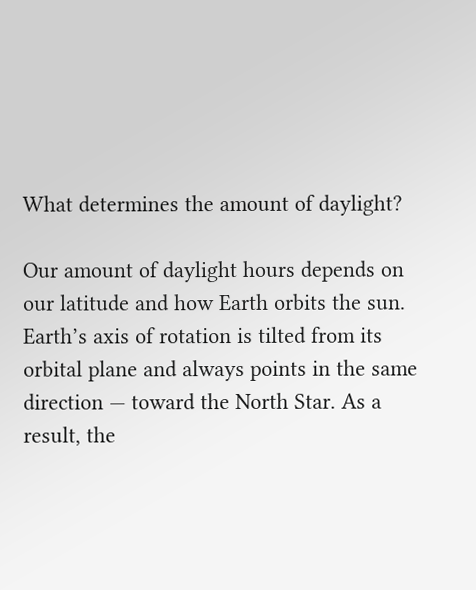What determines the amount of daylight?

Our amount of daylight hours depends on our latitude and how Earth orbits the sun. Earth’s axis of rotation is tilted from its orbital plane and always points in the same direction — toward the North Star. As a result, the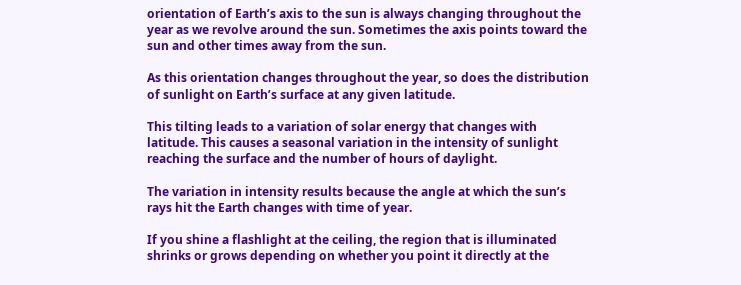orientation of Earth’s axis to the sun is always changing throughout the year as we revolve around the sun. Sometimes the axis points toward the sun and other times away from the sun.

As this orientation changes throughout the year, so does the distribution of sunlight on Earth’s surface at any given latitude.

This tilting leads to a variation of solar energy that changes with latitude. This causes a seasonal variation in the intensity of sunlight reaching the surface and the number of hours of daylight.

The variation in intensity results because the angle at which the sun’s rays hit the Earth changes with time of year.

If you shine a flashlight at the ceiling, the region that is illuminated shrinks or grows depending on whether you point it directly at the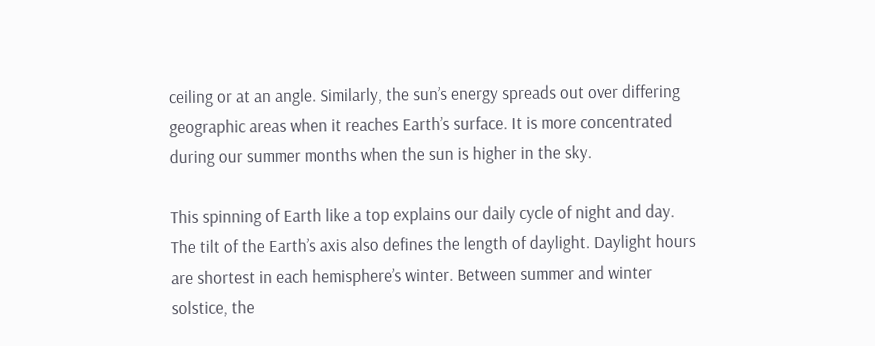ceiling or at an angle. Similarly, the sun’s energy spreads out over differing geographic areas when it reaches Earth’s surface. It is more concentrated during our summer months when the sun is higher in the sky.

This spinning of Earth like a top explains our daily cycle of night and day. The tilt of the Earth’s axis also defines the length of daylight. Daylight hours are shortest in each hemisphere’s winter. Between summer and winter solstice, the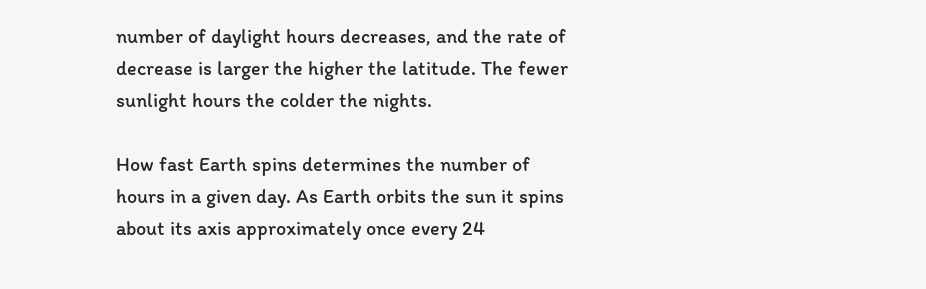number of daylight hours decreases, and the rate of decrease is larger the higher the latitude. The fewer sunlight hours the colder the nights.

How fast Earth spins determines the number of hours in a given day. As Earth orbits the sun it spins about its axis approximately once every 24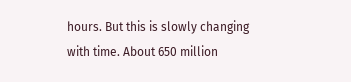hours. But this is slowly changing with time. About 650 million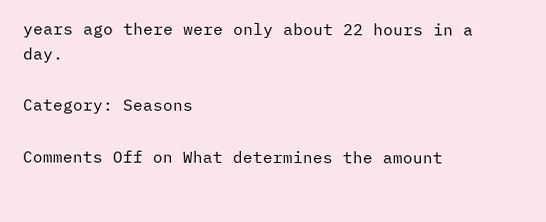years ago there were only about 22 hours in a day.

Category: Seasons

Comments Off on What determines the amount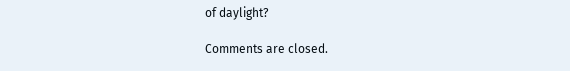of daylight?

Comments are closed.